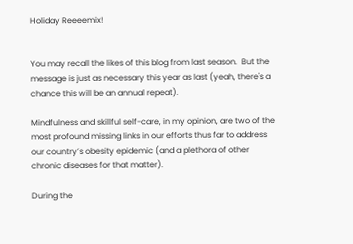Holiday Reeeemix!


You may recall the likes of this blog from last season.  But the message is just as necessary this year as last (yeah, there's a chance this will be an annual repeat).

Mindfulness and skillful self-care, in my opinion, are two of the most profound missing links in our efforts thus far to address our country’s obesity epidemic (and a plethora of other chronic diseases for that matter).

During the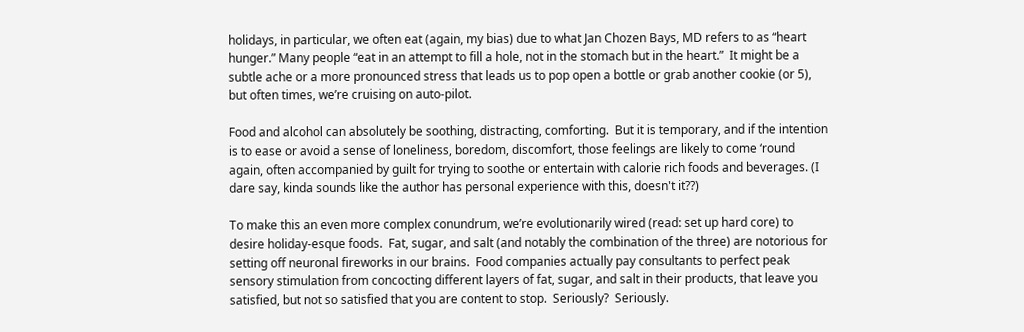holidays, in particular, we often eat (again, my bias) due to what Jan Chozen Bays, MD refers to as “heart hunger.” Many people “eat in an attempt to fill a hole, not in the stomach but in the heart.”  It might be a subtle ache or a more pronounced stress that leads us to pop open a bottle or grab another cookie (or 5), but often times, we’re cruising on auto-pilot.

Food and alcohol can absolutely be soothing, distracting, comforting.  But it is temporary, and if the intention is to ease or avoid a sense of loneliness, boredom, discomfort, those feelings are likely to come ‘round again, often accompanied by guilt for trying to soothe or entertain with calorie rich foods and beverages. (I dare say, kinda sounds like the author has personal experience with this, doesn't it??)

To make this an even more complex conundrum, we’re evolutionarily wired (read: set up hard core) to desire holiday-esque foods.  Fat, sugar, and salt (and notably the combination of the three) are notorious for setting off neuronal fireworks in our brains.  Food companies actually pay consultants to perfect peak sensory stimulation from concocting different layers of fat, sugar, and salt in their products, that leave you satisfied, but not so satisfied that you are content to stop.  Seriously?  Seriously.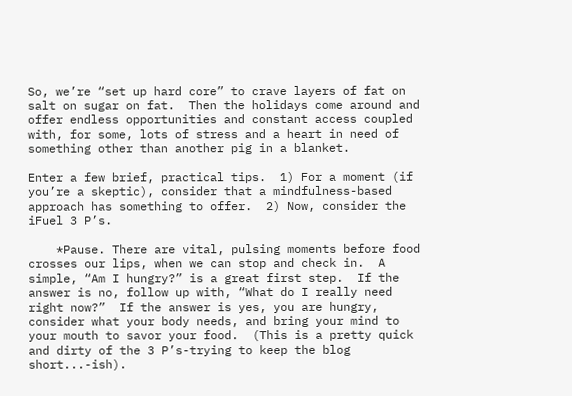So, we’re “set up hard core” to crave layers of fat on salt on sugar on fat.  Then the holidays come around and offer endless opportunities and constant access coupled with, for some, lots of stress and a heart in need of something other than another pig in a blanket.

Enter a few brief, practical tips.  1) For a moment (if you’re a skeptic), consider that a mindfulness-based approach has something to offer.  2) Now, consider the iFuel 3 P’s.

    *Pause. There are vital, pulsing moments before food crosses our lips, when we can stop and check in.  A simple, “Am I hungry?” is a great first step.  If the answer is no, follow up with, “What do I really need right now?”  If the answer is yes, you are hungry, consider what your body needs, and bring your mind to your mouth to savor your food.  (This is a pretty quick and dirty of the 3 P’s-trying to keep the blog short...-ish).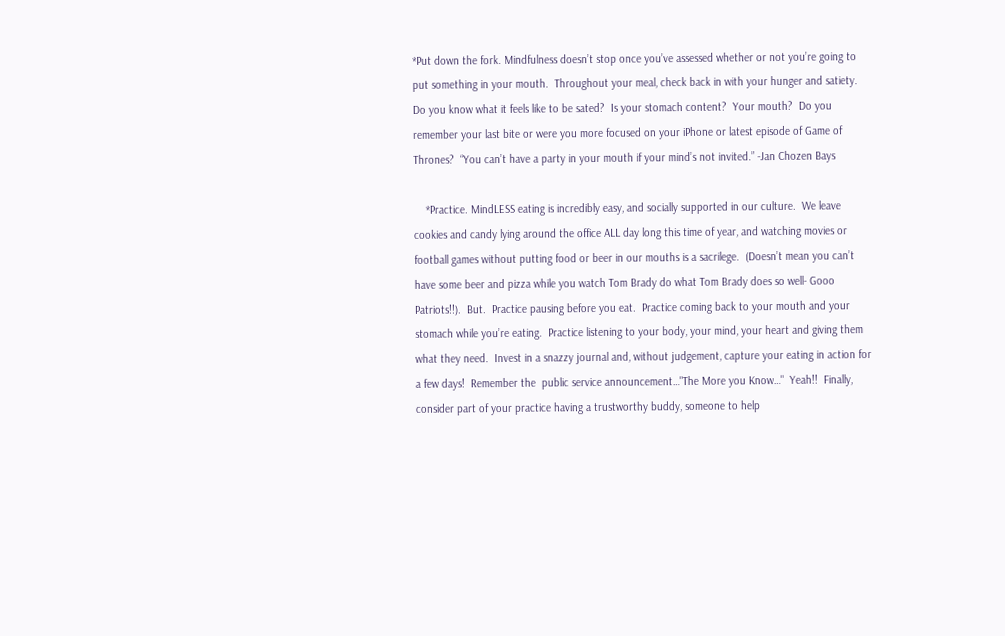*Put down the fork. Mindfulness doesn’t stop once you’ve assessed whether or not you’re going to put something in your mouth.  Throughout your meal, check back in with your hunger and satiety.  Do you know what it feels like to be sated?  Is your stomach content?  Your mouth?  Do you remember your last bite or were you more focused on your iPhone or latest episode of Game of Thrones?  “You can’t have a party in your mouth if your mind’s not invited.” -Jan Chozen Bays

    *Practice. MindLESS eating is incredibly easy, and socially supported in our culture.  We leave cookies and candy lying around the office ALL day long this time of year, and watching movies or football games without putting food or beer in our mouths is a sacrilege.  (Doesn’t mean you can’t have some beer and pizza while you watch Tom Brady do what Tom Brady does so well- Gooo Patriots!!).  But.  Practice pausing before you eat.  Practice coming back to your mouth and your stomach while you’re eating.  Practice listening to your body, your mind, your heart and giving them what they need.  Invest in a snazzy journal and, without judgement, capture your eating in action for a few days!  Remember the  public service announcement…"The More you Know…"  Yeah!!  Finally, consider part of your practice having a trustworthy buddy, someone to help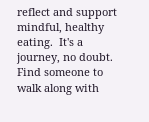reflect and support mindful, healthy eating.  It's a journey, no doubt.  Find someone to walk along with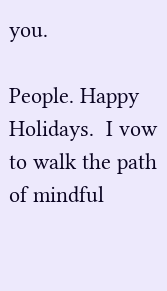you.

People. Happy Holidays.  I vow to walk the path of mindful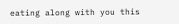eating along with you this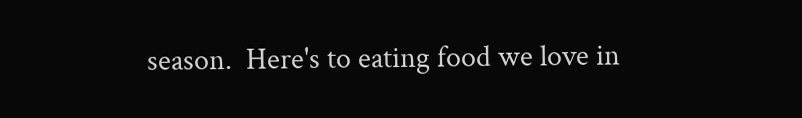season.  Here's to eating food we love in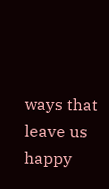ways that leave us happy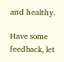and healthy.

Have some feedback, let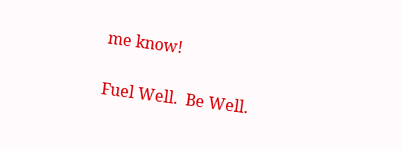me know!

Fuel Well.  Be Well.